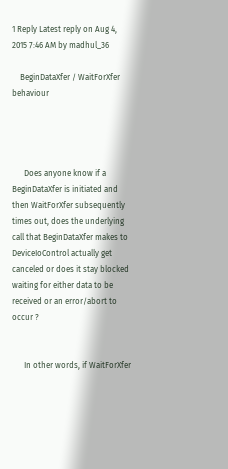1 Reply Latest reply on Aug 4, 2015 7:46 AM by madhul_36

    BeginDataXfer / WaitForXfer behaviour




      Does anyone know if a BeginDataXfer is initiated and then WaitForXfer subsequently times out, does the underlying call that BeginDataXfer makes to DeviceIoControl actually get canceled or does it stay blocked waiting for either data to be received or an error/abort to occur ?


      In other words, if WaitForXfer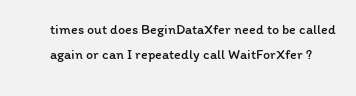times out does BeginDataXfer need to be called again or can I repeatedly call WaitForXfer ?